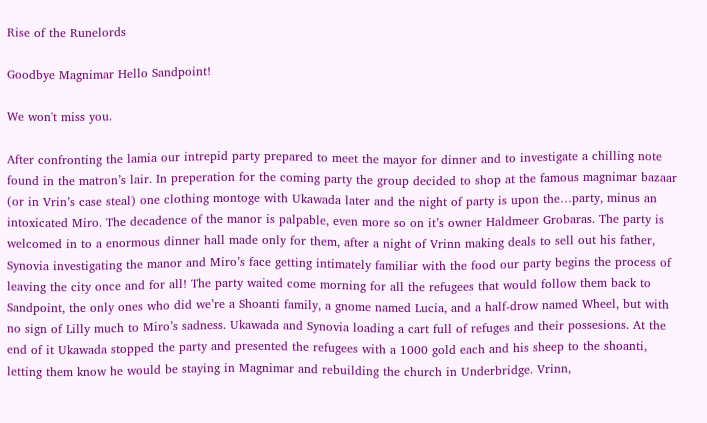Rise of the Runelords

Goodbye Magnimar Hello Sandpoint!

We won't miss you.

After confronting the lamia our intrepid party prepared to meet the mayor for dinner and to investigate a chilling note found in the matron’s lair. In preperation for the coming party the group decided to shop at the famous magnimar bazaar (or in Vrin’s case steal) one clothing montoge with Ukawada later and the night of party is upon the…party, minus an intoxicated Miro. The decadence of the manor is palpable, even more so on it’s owner Haldmeer Grobaras. The party is welcomed in to a enormous dinner hall made only for them, after a night of Vrinn making deals to sell out his father, Synovia investigating the manor and Miro’s face getting intimately familiar with the food our party begins the process of leaving the city once and for all! The party waited come morning for all the refugees that would follow them back to Sandpoint, the only ones who did we’re a Shoanti family, a gnome named Lucia, and a half-drow named Wheel, but with no sign of Lilly much to Miro’s sadness. Ukawada and Synovia loading a cart full of refuges and their possesions. At the end of it Ukawada stopped the party and presented the refugees with a 1000 gold each and his sheep to the shoanti, letting them know he would be staying in Magnimar and rebuilding the church in Underbridge. Vrinn,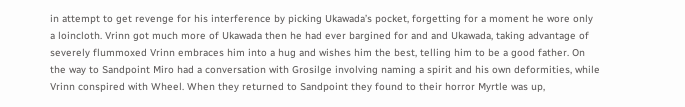in attempt to get revenge for his interference by picking Ukawada’s pocket, forgetting for a moment he wore only a loincloth. Vrinn got much more of Ukawada then he had ever bargined for and and Ukawada, taking advantage of severely flummoxed Vrinn embraces him into a hug and wishes him the best, telling him to be a good father. On the way to Sandpoint Miro had a conversation with Grosilge involving naming a spirit and his own deformities, while Vrinn conspired with Wheel. When they returned to Sandpoint they found to their horror Myrtle was up,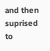and then suprised to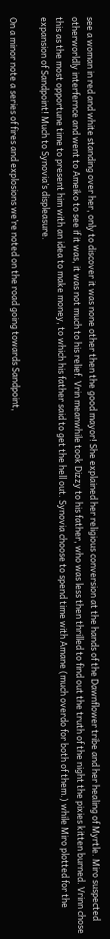see a woman in red and white standing over her, only to discover it was none other then the good mayor! She explained her religious conversion at the hands of the Dawnflower tribe and her healing of Myrtle. Miro suspected otherworldly interfernce and went to Ameiko to see if it was, it was not much to his relief. Vrin meanwhile took Dizzy to his father, who was less then thrilled to find out the truth of the night the pixies kitten burned. Vrinn chose this as the most opportune time to present him with an idea to make money, to which his father said to get the hell out. Synovia choose to spend time with Amane (much overdo for both of them.) while Miro plotted for the expansion of Sandpoint! Much to Synovia’s displeasure.

On a minor note a series of fires and explosions we’re noted on the road going towards Sandpoint,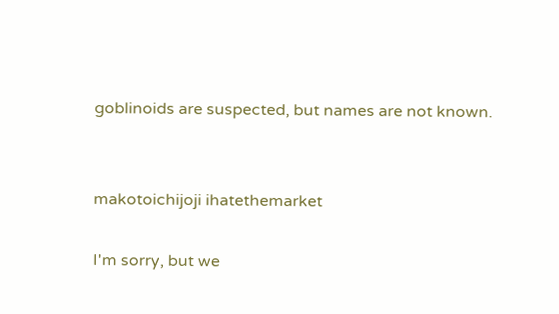goblinoids are suspected, but names are not known.


makotoichijoji ihatethemarket

I'm sorry, but we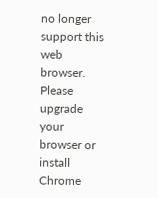no longer support this web browser. Please upgrade your browser or install Chrome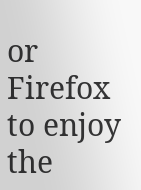or Firefox to enjoy the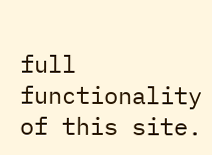full functionality of this site.